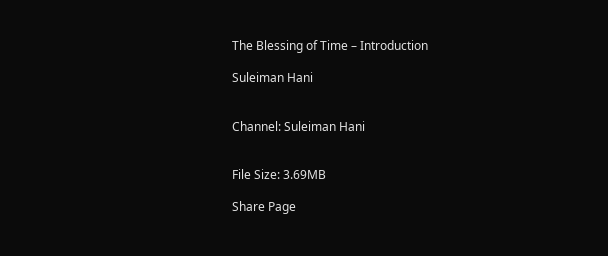The Blessing of Time – Introduction

Suleiman Hani


Channel: Suleiman Hani


File Size: 3.69MB

Share Page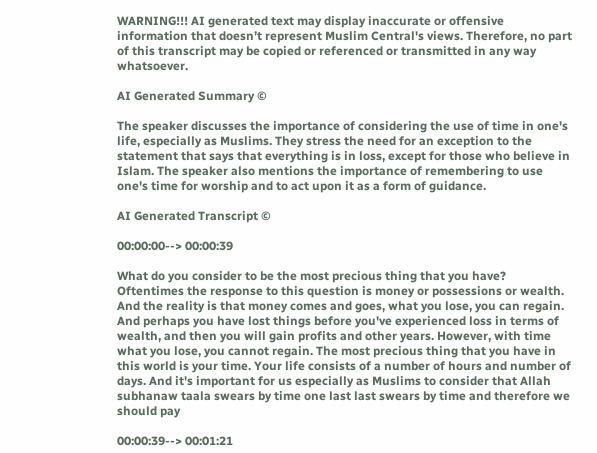WARNING!!! AI generated text may display inaccurate or offensive information that doesn’t represent Muslim Central's views. Therefore, no part of this transcript may be copied or referenced or transmitted in any way whatsoever.

AI Generated Summary ©

The speaker discusses the importance of considering the use of time in one's life, especially as Muslims. They stress the need for an exception to the statement that says that everything is in loss, except for those who believe in Islam. The speaker also mentions the importance of remembering to use one's time for worship and to act upon it as a form of guidance.

AI Generated Transcript ©

00:00:00--> 00:00:39

What do you consider to be the most precious thing that you have? Oftentimes the response to this question is money or possessions or wealth. And the reality is that money comes and goes, what you lose, you can regain. And perhaps you have lost things before you've experienced loss in terms of wealth, and then you will gain profits and other years. However, with time what you lose, you cannot regain. The most precious thing that you have in this world is your time. Your life consists of a number of hours and number of days. And it's important for us especially as Muslims to consider that Allah subhanaw taala swears by time one last last swears by time and therefore we should pay

00:00:39--> 00:01:21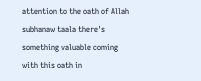attention to the oath of Allah subhanaw taala there's something valuable coming with this oath in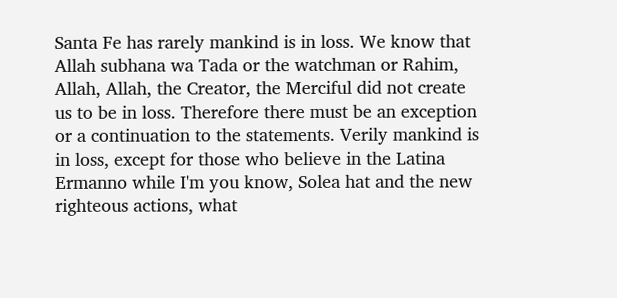Santa Fe has rarely mankind is in loss. We know that Allah subhana wa Tada or the watchman or Rahim, Allah, Allah, the Creator, the Merciful did not create us to be in loss. Therefore there must be an exception or a continuation to the statements. Verily mankind is in loss, except for those who believe in the Latina Ermanno while I'm you know, Solea hat and the new righteous actions, what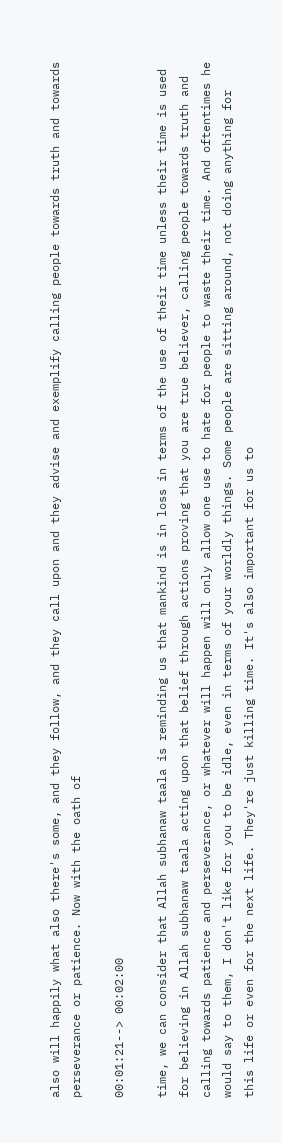also will happily what also there's some, and they follow, and they call upon and they advise and exemplify calling people towards truth and towards perseverance or patience. Now with the oath of

00:01:21--> 00:02:00

time, we can consider that Allah subhanaw taala is reminding us that mankind is in loss in terms of the use of their time unless their time is used for believing in Allah subhanaw taala acting upon that belief through actions proving that you are true believer, calling people towards truth and calling towards patience and perseverance, or whatever will happen will only allow one use to hate for people to waste their time. And oftentimes he would say to them, I don't like for you to be idle, even in terms of your worldly things. Some people are sitting around, not doing anything for this life or even for the next life. They're just killing time. It's also important for us to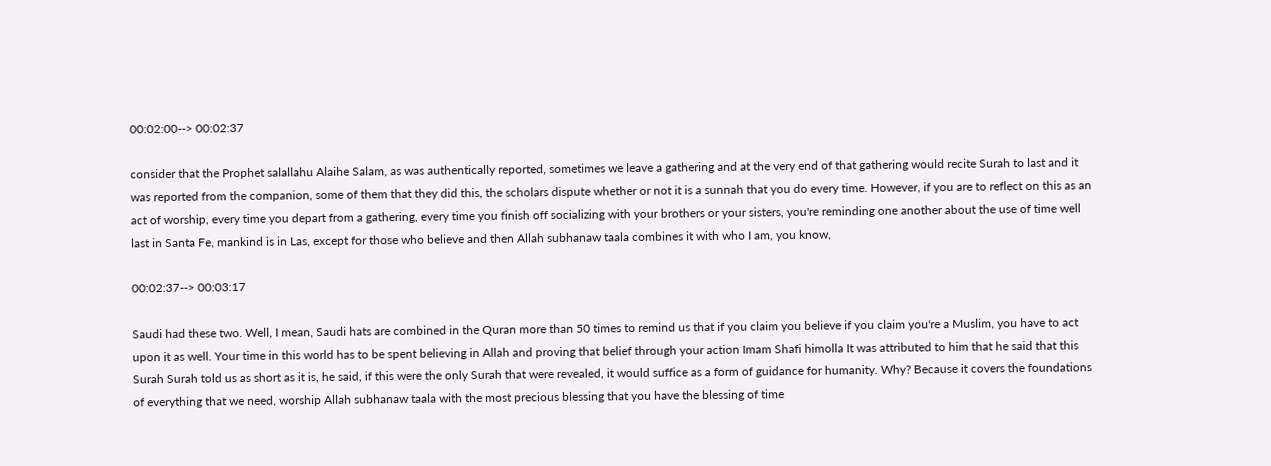00:02:00--> 00:02:37

consider that the Prophet salallahu Alaihe Salam, as was authentically reported, sometimes we leave a gathering and at the very end of that gathering would recite Surah to last and it was reported from the companion, some of them that they did this, the scholars dispute whether or not it is a sunnah that you do every time. However, if you are to reflect on this as an act of worship, every time you depart from a gathering, every time you finish off socializing with your brothers or your sisters, you're reminding one another about the use of time well last in Santa Fe, mankind is in Las, except for those who believe and then Allah subhanaw taala combines it with who I am, you know,

00:02:37--> 00:03:17

Saudi had these two. Well, I mean, Saudi hats are combined in the Quran more than 50 times to remind us that if you claim you believe if you claim you're a Muslim, you have to act upon it as well. Your time in this world has to be spent believing in Allah and proving that belief through your action Imam Shafi himolla It was attributed to him that he said that this Surah Surah told us as short as it is, he said, if this were the only Surah that were revealed, it would suffice as a form of guidance for humanity. Why? Because it covers the foundations of everything that we need, worship Allah subhanaw taala with the most precious blessing that you have the blessing of time